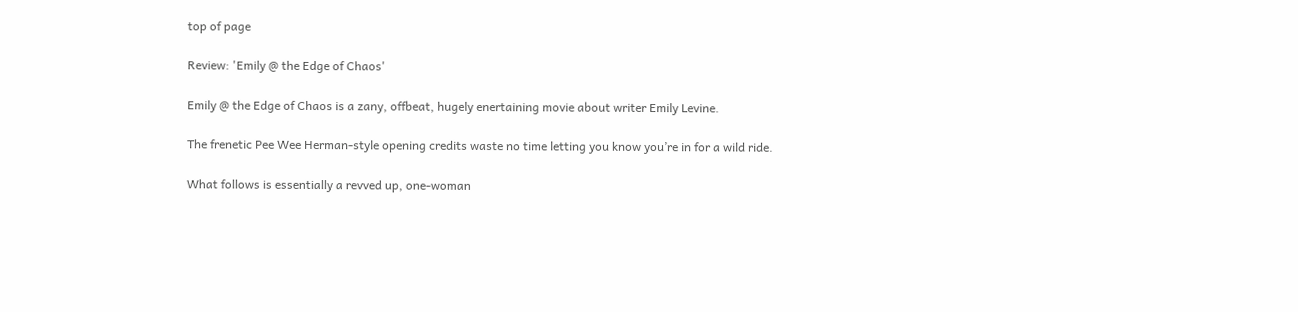top of page

Review: 'Emily @ the Edge of Chaos'

Emily @ the Edge of Chaos is a zany, offbeat, hugely enertaining movie about writer Emily Levine.

The frenetic Pee Wee Herman-style opening credits waste no time letting you know you’re in for a wild ride.

What follows is essentially a revved up, one-woman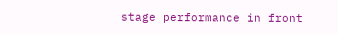stage performance in front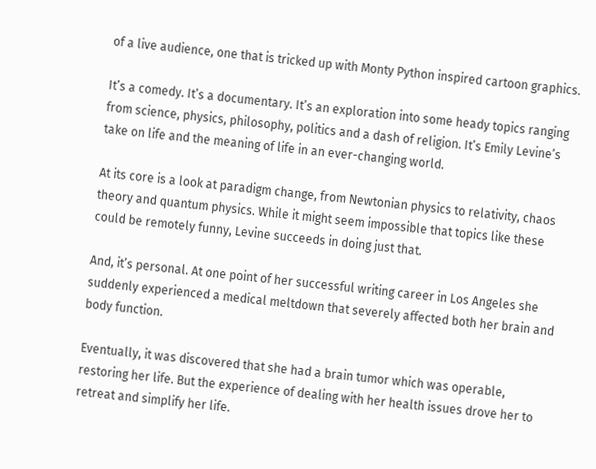of a live audience, one that is tricked up with Monty Python inspired cartoon graphics.

It’s a comedy. It’s a documentary. It’s an exploration into some heady topics ranging from science, physics, philosophy, politics and a dash of religion. It’s Emily Levine’s take on life and the meaning of life in an ever-changing world.

At its core is a look at paradigm change, from Newtonian physics to relativity, chaos theory and quantum physics. While it might seem impossible that topics like these could be remotely funny, Levine succeeds in doing just that.

And, it’s personal. At one point of her successful writing career in Los Angeles she suddenly experienced a medical meltdown that severely affected both her brain and body function.

Eventually, it was discovered that she had a brain tumor which was operable, restoring her life. But the experience of dealing with her health issues drove her to retreat and simplify her life.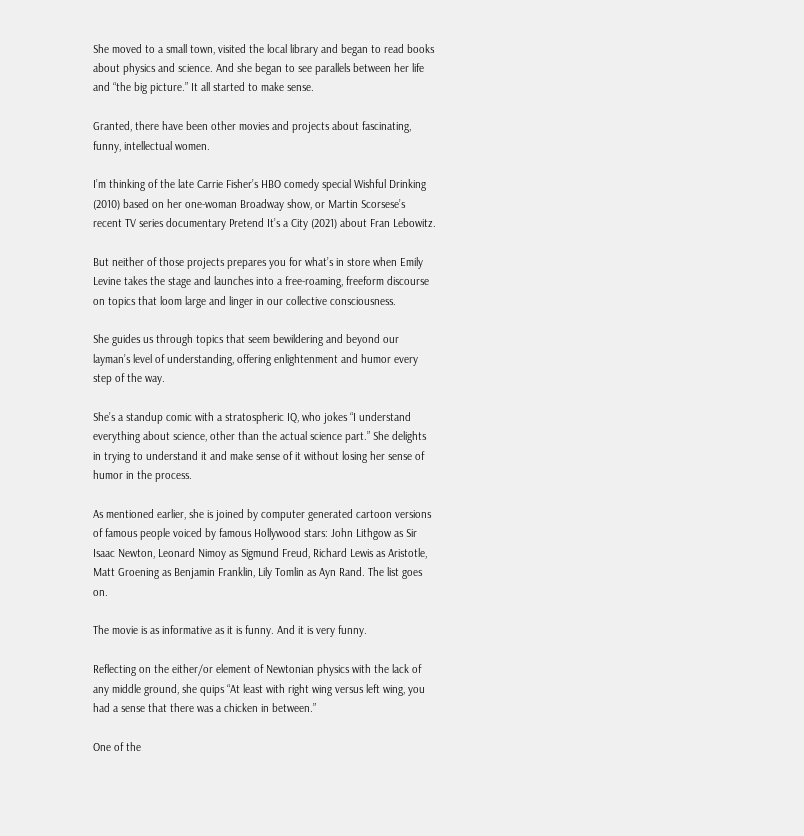She moved to a small town, visited the local library and began to read books about physics and science. And she began to see parallels between her life and “the big picture.” It all started to make sense.

Granted, there have been other movies and projects about fascinating, funny, intellectual women.

I’m thinking of the late Carrie Fisher’s HBO comedy special Wishful Drinking (2010) based on her one-woman Broadway show, or Martin Scorsese’s recent TV series documentary Pretend It’s a City (2021) about Fran Lebowitz.

But neither of those projects prepares you for what’s in store when Emily Levine takes the stage and launches into a free-roaming, freeform discourse on topics that loom large and linger in our collective consciousness.

She guides us through topics that seem bewildering and beyond our layman’s level of understanding, offering enlightenment and humor every step of the way.

She’s a standup comic with a stratospheric IQ, who jokes “I understand everything about science, other than the actual science part.” She delights in trying to understand it and make sense of it without losing her sense of humor in the process.

As mentioned earlier, she is joined by computer generated cartoon versions of famous people voiced by famous Hollywood stars: John Lithgow as Sir Isaac Newton, Leonard Nimoy as Sigmund Freud, Richard Lewis as Aristotle, Matt Groening as Benjamin Franklin, Lily Tomlin as Ayn Rand. The list goes on.

The movie is as informative as it is funny. And it is very funny.

Reflecting on the either/or element of Newtonian physics with the lack of any middle ground, she quips “At least with right wing versus left wing, you had a sense that there was a chicken in between.”

One of the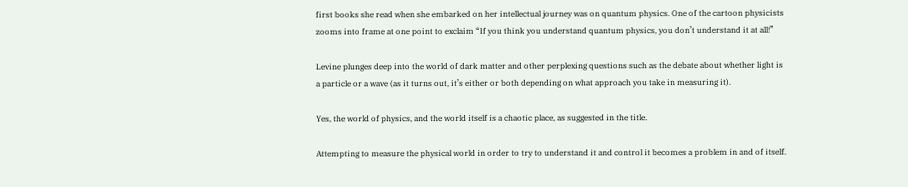first books she read when she embarked on her intellectual journey was on quantum physics. One of the cartoon physicists zooms into frame at one point to exclaim “If you think you understand quantum physics, you don’t understand it at all!”

Levine plunges deep into the world of dark matter and other perplexing questions such as the debate about whether light is a particle or a wave (as it turns out, it’s either or both depending on what approach you take in measuring it).

Yes, the world of physics, and the world itself is a chaotic place, as suggested in the title.

Attempting to measure the physical world in order to try to understand it and control it becomes a problem in and of itself.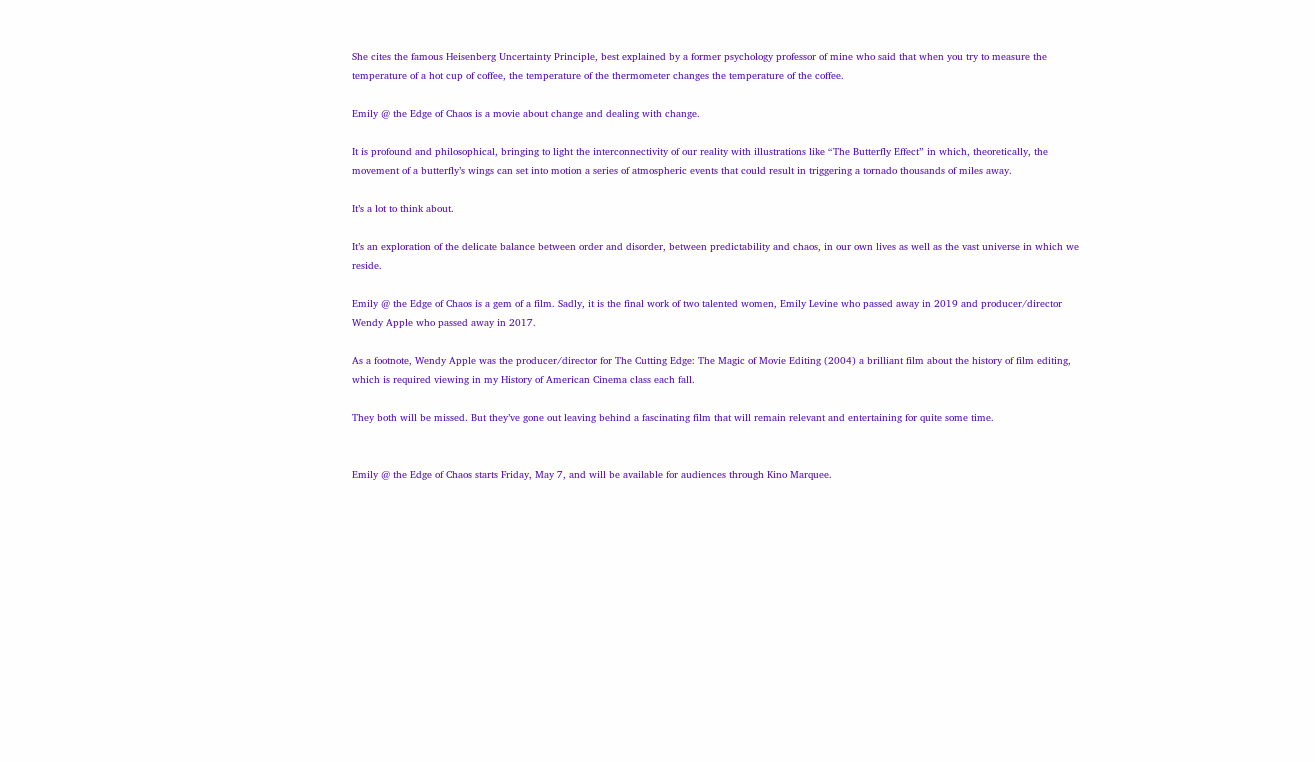She cites the famous Heisenberg Uncertainty Principle, best explained by a former psychology professor of mine who said that when you try to measure the temperature of a hot cup of coffee, the temperature of the thermometer changes the temperature of the coffee.

Emily @ the Edge of Chaos is a movie about change and dealing with change.

It is profound and philosophical, bringing to light the interconnectivity of our reality with illustrations like “The Butterfly Effect” in which, theoretically, the movement of a butterfly’s wings can set into motion a series of atmospheric events that could result in triggering a tornado thousands of miles away.

It’s a lot to think about.

It’s an exploration of the delicate balance between order and disorder, between predictability and chaos, in our own lives as well as the vast universe in which we reside.

Emily @ the Edge of Chaos is a gem of a film. Sadly, it is the final work of two talented women, Emily Levine who passed away in 2019 and producer/director Wendy Apple who passed away in 2017.

As a footnote, Wendy Apple was the producer/director for The Cutting Edge: The Magic of Movie Editing (2004) a brilliant film about the history of film editing, which is required viewing in my History of American Cinema class each fall.

They both will be missed. But they’ve gone out leaving behind a fascinating film that will remain relevant and entertaining for quite some time.


Emily @ the Edge of Chaos starts Friday, May 7, and will be available for audiences through Kino Marquee.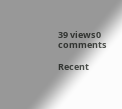39 views0 comments

Recent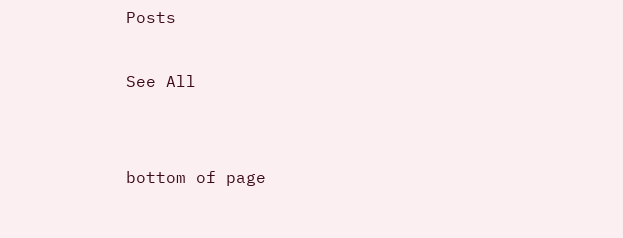Posts

See All


bottom of page